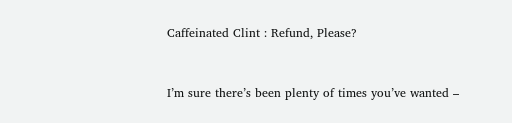Caffeinated Clint : Refund, Please?


I’m sure there’s been plenty of times you’ve wanted –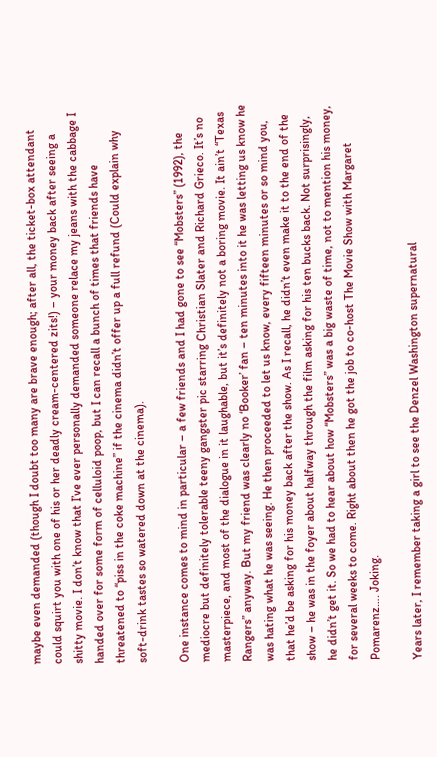maybe even demanded (though I doubt too many are brave enough; after all, the ticket-box attendant could squirt you with one of his or her deadly cream-centered zits!) – your money back after seeing a shitty movie. I don’t know that I’ve ever personally demanded someone relace my jeans with the cabbage I handed over for some form of celluloid poop, but I can recall a bunch of times that friends have threatened to “piss in the coke machine” if the cinema didn’t offer up a full refund (Could explain why soft-drink tastes so watered down at the cinema).

One instance comes to mind in particular – a few friends and I had gone to see “Mobsters” (1992), the mediocre but definitely tolerable teeny gangster pic starring Christian Slater and Richard Grieco. It’s no masterpiece, and most of the dialogue in it laughable, but it’s definitely not a boring movie. It ain’t “Texas Rangers” anyway. But my friend was clearly no ‘Booker’ fan – ten minutes into it he was letting us know he was hating what he was seeing. He then proceeded to let us know, every fifteen minutes or so mind you, that he’d be asking for his money back after the show. As I recall, he didn’t even make it to the end of the show – he was in the foyer about halfway through the film asking for his ten bucks back. Not surprisingly, he didn’t get it. So we had to hear about how “Mobsters” was a big waste of time, not to mention his money, for several weeks to come. Right about then he got the job to co-host The Movie Show with Margaret Pomarenz…. Joking.

Years later, I remember taking a girl to see the Denzel Washington supernatural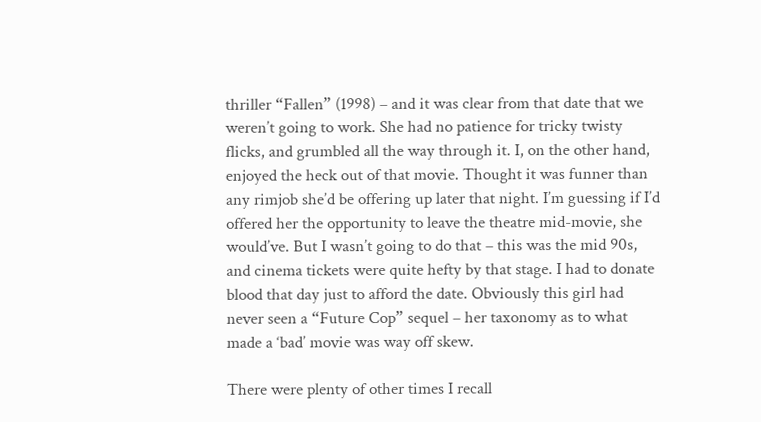thriller “Fallen” (1998) – and it was clear from that date that we weren’t going to work. She had no patience for tricky twisty flicks, and grumbled all the way through it. I, on the other hand, enjoyed the heck out of that movie. Thought it was funner than any rimjob she’d be offering up later that night. I’m guessing if I’d offered her the opportunity to leave the theatre mid-movie, she would’ve. But I wasn’t going to do that – this was the mid 90s, and cinema tickets were quite hefty by that stage. I had to donate blood that day just to afford the date. Obviously this girl had never seen a “Future Cop” sequel – her taxonomy as to what made a ‘bad’ movie was way off skew.

There were plenty of other times I recall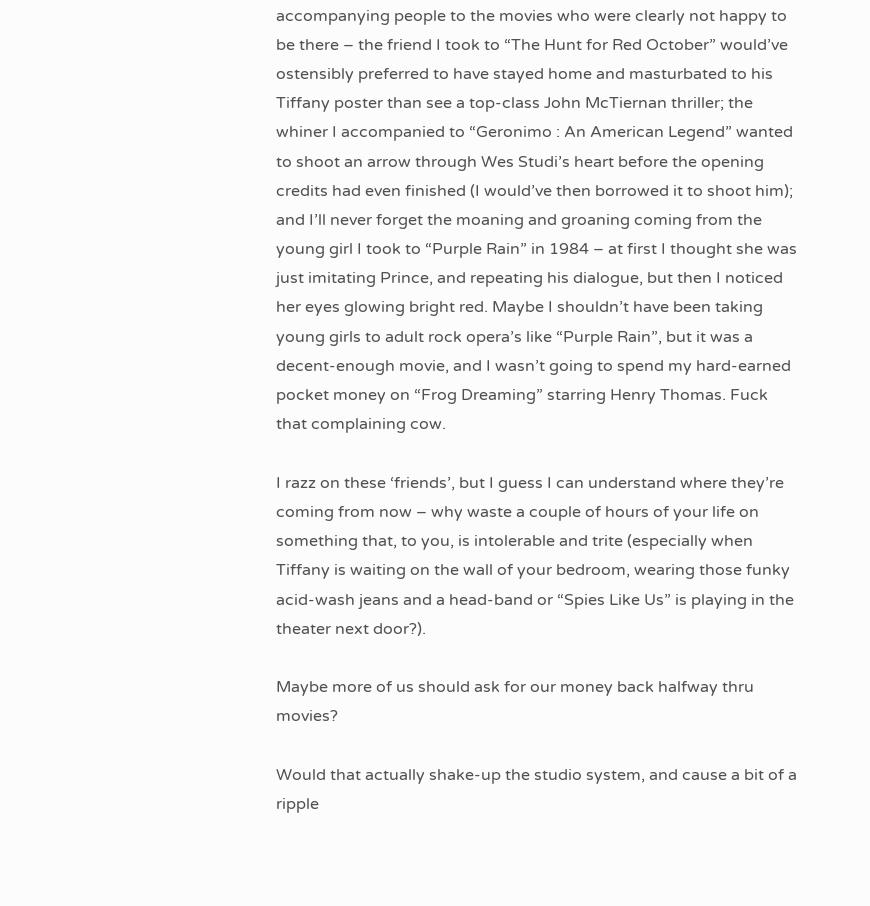accompanying people to the movies who were clearly not happy to be there – the friend I took to “The Hunt for Red October” would’ve ostensibly preferred to have stayed home and masturbated to his Tiffany poster than see a top-class John McTiernan thriller; the whiner I accompanied to “Geronimo : An American Legend” wanted to shoot an arrow through Wes Studi’s heart before the opening credits had even finished (I would’ve then borrowed it to shoot him); and I’ll never forget the moaning and groaning coming from the young girl I took to “Purple Rain” in 1984 – at first I thought she was just imitating Prince, and repeating his dialogue, but then I noticed her eyes glowing bright red. Maybe I shouldn’t have been taking young girls to adult rock opera’s like “Purple Rain”, but it was a decent-enough movie, and I wasn’t going to spend my hard-earned pocket money on “Frog Dreaming” starring Henry Thomas. Fuck that complaining cow.

I razz on these ‘friends’, but I guess I can understand where they’re coming from now – why waste a couple of hours of your life on something that, to you, is intolerable and trite (especially when Tiffany is waiting on the wall of your bedroom, wearing those funky acid-wash jeans and a head-band or “Spies Like Us” is playing in the theater next door?).

Maybe more of us should ask for our money back halfway thru movies?

Would that actually shake-up the studio system, and cause a bit of a ripple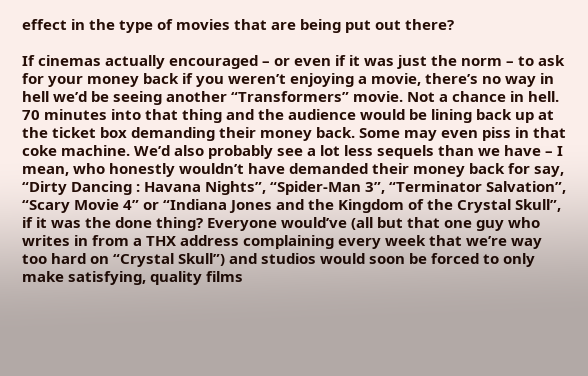effect in the type of movies that are being put out there?

If cinemas actually encouraged – or even if it was just the norm – to ask for your money back if you weren’t enjoying a movie, there’s no way in hell we’d be seeing another “Transformers” movie. Not a chance in hell. 70 minutes into that thing and the audience would be lining back up at the ticket box demanding their money back. Some may even piss in that coke machine. We’d also probably see a lot less sequels than we have – I mean, who honestly wouldn’t have demanded their money back for say, “Dirty Dancing : Havana Nights”, “Spider-Man 3”, “Terminator Salvation”, “Scary Movie 4” or “Indiana Jones and the Kingdom of the Crystal Skull”, if it was the done thing? Everyone would’ve (all but that one guy who writes in from a THX address complaining every week that we’re way too hard on “Crystal Skull”) and studios would soon be forced to only make satisfying, quality films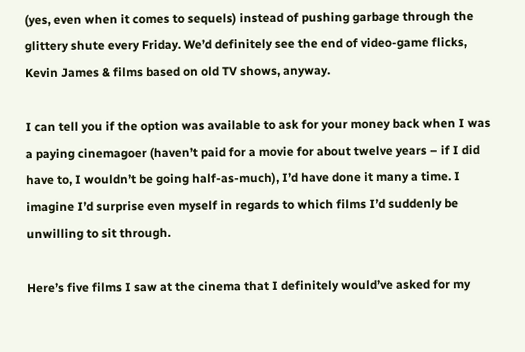(yes, even when it comes to sequels) instead of pushing garbage through the glittery shute every Friday. We’d definitely see the end of video-game flicks, Kevin James & films based on old TV shows, anyway.

I can tell you if the option was available to ask for your money back when I was a paying cinemagoer (haven’t paid for a movie for about twelve years – if I did have to, I wouldn’t be going half-as-much), I’d have done it many a time. I imagine I’d surprise even myself in regards to which films I’d suddenly be unwilling to sit through.

Here’s five films I saw at the cinema that I definitely would’ve asked for my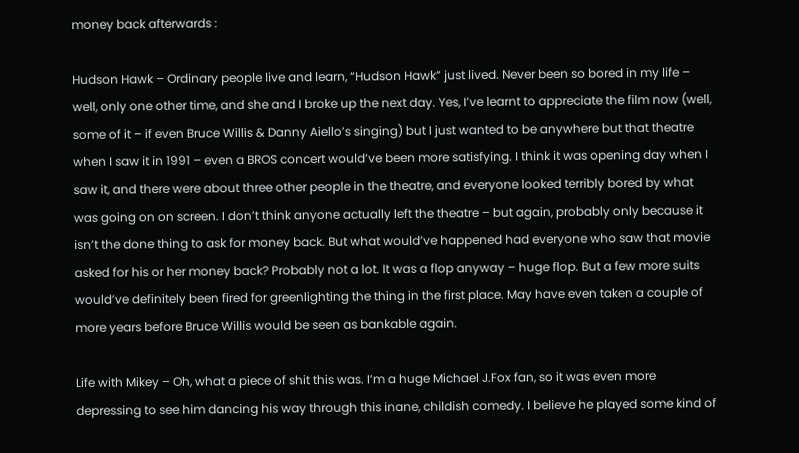money back afterwards :

Hudson Hawk – Ordinary people live and learn, “Hudson Hawk” just lived. Never been so bored in my life – well, only one other time, and she and I broke up the next day. Yes, I’ve learnt to appreciate the film now (well, some of it – if even Bruce Willis & Danny Aiello’s singing) but I just wanted to be anywhere but that theatre when I saw it in 1991 – even a BROS concert would’ve been more satisfying. I think it was opening day when I saw it, and there were about three other people in the theatre, and everyone looked terribly bored by what was going on on screen. I don’t think anyone actually left the theatre – but again, probably only because it isn’t the done thing to ask for money back. But what would’ve happened had everyone who saw that movie asked for his or her money back? Probably not a lot. It was a flop anyway – huge flop. But a few more suits would’ve definitely been fired for greenlighting the thing in the first place. May have even taken a couple of more years before Bruce Willis would be seen as bankable again.

Life with Mikey – Oh, what a piece of shit this was. I’m a huge Michael J.Fox fan, so it was even more depressing to see him dancing his way through this inane, childish comedy. I believe he played some kind of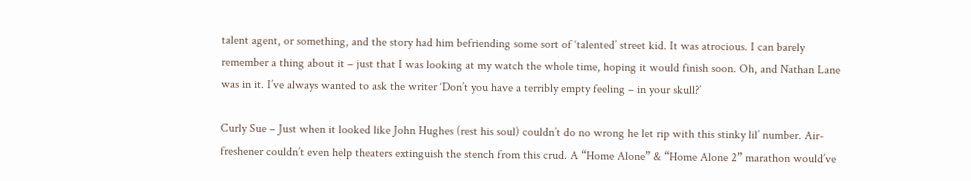talent agent, or something, and the story had him befriending some sort of ‘talented’ street kid. It was atrocious. I can barely remember a thing about it – just that I was looking at my watch the whole time, hoping it would finish soon. Oh, and Nathan Lane was in it. I’ve always wanted to ask the writer ‘Don’t you have a terribly empty feeling – in your skull?’

Curly Sue – Just when it looked like John Hughes (rest his soul) couldn’t do no wrong he let rip with this stinky lil’ number. Air-freshener couldn’t even help theaters extinguish the stench from this crud. A “Home Alone” & “Home Alone 2” marathon would’ve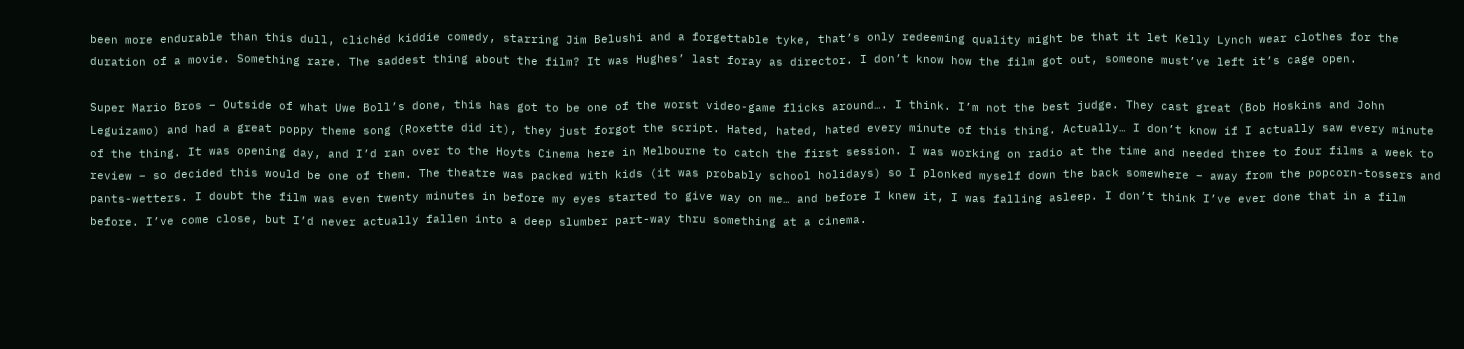been more endurable than this dull, clichéd kiddie comedy, starring Jim Belushi and a forgettable tyke, that’s only redeeming quality might be that it let Kelly Lynch wear clothes for the duration of a movie. Something rare. The saddest thing about the film? It was Hughes’ last foray as director. I don’t know how the film got out, someone must’ve left it’s cage open.

Super Mario Bros – Outside of what Uwe Boll’s done, this has got to be one of the worst video-game flicks around…. I think. I’m not the best judge. They cast great (Bob Hoskins and John Leguizamo) and had a great poppy theme song (Roxette did it), they just forgot the script. Hated, hated, hated every minute of this thing. Actually… I don’t know if I actually saw every minute of the thing. It was opening day, and I’d ran over to the Hoyts Cinema here in Melbourne to catch the first session. I was working on radio at the time and needed three to four films a week to review – so decided this would be one of them. The theatre was packed with kids (it was probably school holidays) so I plonked myself down the back somewhere – away from the popcorn-tossers and pants-wetters. I doubt the film was even twenty minutes in before my eyes started to give way on me… and before I knew it, I was falling asleep. I don’t think I’ve ever done that in a film before. I’ve come close, but I’d never actually fallen into a deep slumber part-way thru something at a cinema.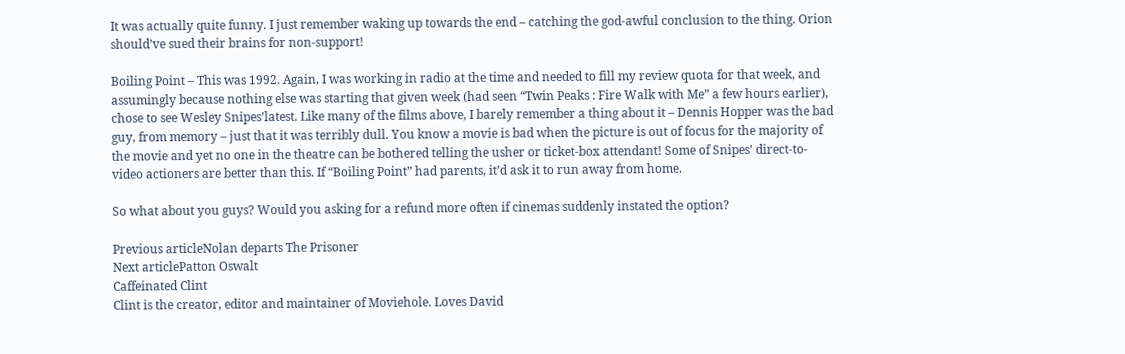It was actually quite funny. I just remember waking up towards the end – catching the god-awful conclusion to the thing. Orion should’ve sued their brains for non-support!

Boiling Point – This was 1992. Again, I was working in radio at the time and needed to fill my review quota for that week, and assumingly because nothing else was starting that given week (had seen “Twin Peaks : Fire Walk with Me” a few hours earlier), chose to see Wesley Snipes’latest. Like many of the films above, I barely remember a thing about it – Dennis Hopper was the bad guy, from memory – just that it was terribly dull. You know a movie is bad when the picture is out of focus for the majority of the movie and yet no one in the theatre can be bothered telling the usher or ticket-box attendant! Some of Snipes’ direct-to-video actioners are better than this. If “Boiling Point” had parents, it’d ask it to run away from home.

So what about you guys? Would you asking for a refund more often if cinemas suddenly instated the option?

Previous articleNolan departs The Prisoner
Next articlePatton Oswalt
Caffeinated Clint
Clint is the creator, editor and maintainer of Moviehole. Loves David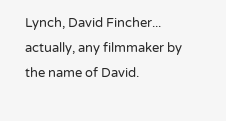Lynch, David Fincher... actually, any filmmaker by the name of David.